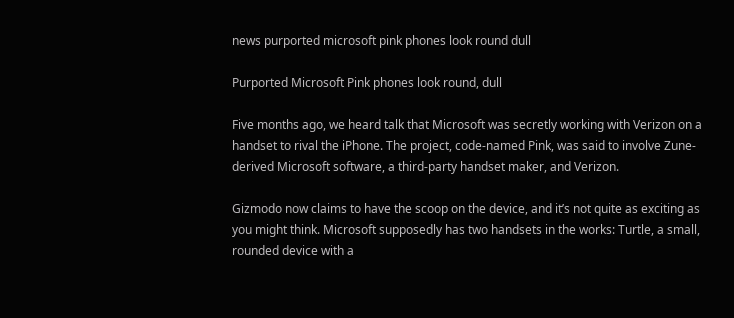news purported microsoft pink phones look round dull

Purported Microsoft Pink phones look round, dull

Five months ago, we heard talk that Microsoft was secretly working with Verizon on a handset to rival the iPhone. The project, code-named Pink, was said to involve Zune-derived Microsoft software, a third-party handset maker, and Verizon.

Gizmodo now claims to have the scoop on the device, and it’s not quite as exciting as you might think. Microsoft supposedly has two handsets in the works: Turtle, a small, rounded device with a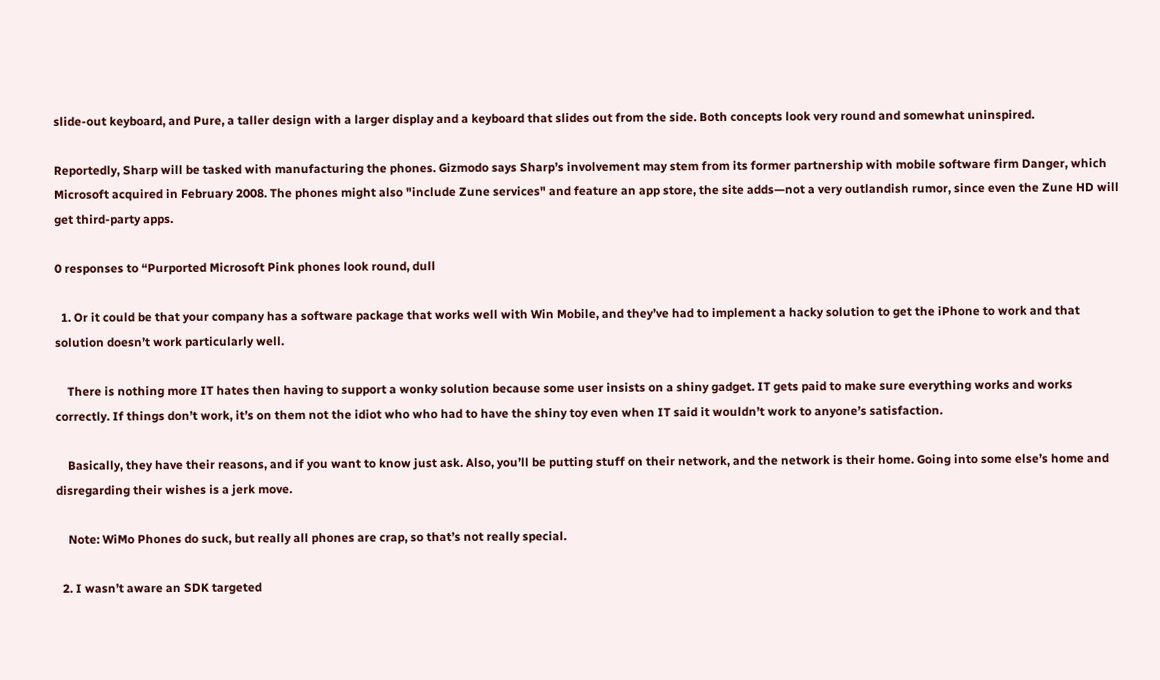slide-out keyboard, and Pure, a taller design with a larger display and a keyboard that slides out from the side. Both concepts look very round and somewhat uninspired.

Reportedly, Sharp will be tasked with manufacturing the phones. Gizmodo says Sharp’s involvement may stem from its former partnership with mobile software firm Danger, which Microsoft acquired in February 2008. The phones might also "include Zune services" and feature an app store, the site adds—not a very outlandish rumor, since even the Zune HD will get third-party apps.

0 responses to “Purported Microsoft Pink phones look round, dull

  1. Or it could be that your company has a software package that works well with Win Mobile, and they’ve had to implement a hacky solution to get the iPhone to work and that solution doesn’t work particularly well.

    There is nothing more IT hates then having to support a wonky solution because some user insists on a shiny gadget. IT gets paid to make sure everything works and works correctly. If things don’t work, it’s on them not the idiot who who had to have the shiny toy even when IT said it wouldn’t work to anyone’s satisfaction.

    Basically, they have their reasons, and if you want to know just ask. Also, you’ll be putting stuff on their network, and the network is their home. Going into some else’s home and disregarding their wishes is a jerk move.

    Note: WiMo Phones do suck, but really all phones are crap, so that’s not really special.

  2. I wasn’t aware an SDK targeted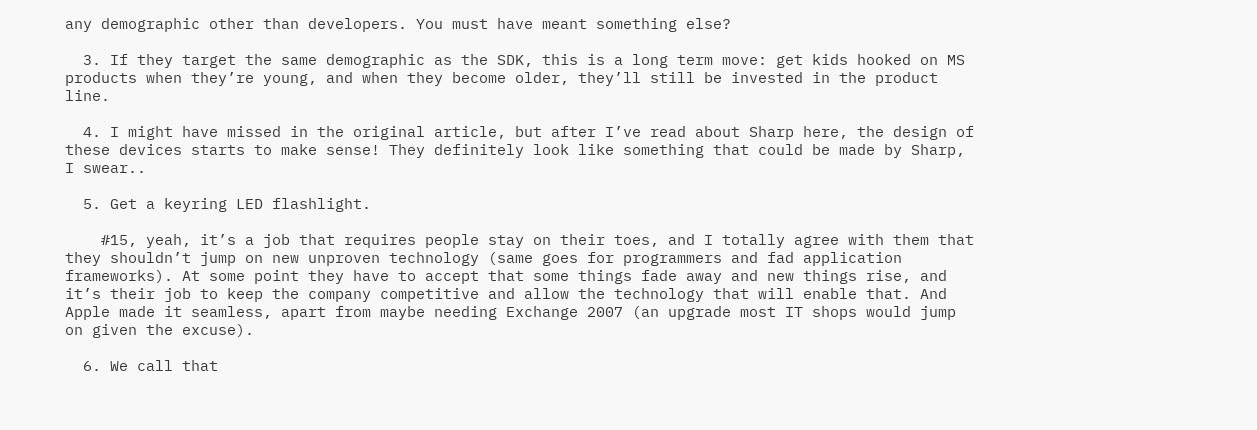any demographic other than developers. You must have meant something else?

  3. If they target the same demographic as the SDK, this is a long term move: get kids hooked on MS products when they’re young, and when they become older, they’ll still be invested in the product line.

  4. I might have missed in the original article, but after I’ve read about Sharp here, the design of these devices starts to make sense! They definitely look like something that could be made by Sharp, I swear..

  5. Get a keyring LED flashlight.

    #15, yeah, it’s a job that requires people stay on their toes, and I totally agree with them that they shouldn’t jump on new unproven technology (same goes for programmers and fad application frameworks). At some point they have to accept that some things fade away and new things rise, and it’s their job to keep the company competitive and allow the technology that will enable that. And Apple made it seamless, apart from maybe needing Exchange 2007 (an upgrade most IT shops would jump on given the excuse).

  6. We call that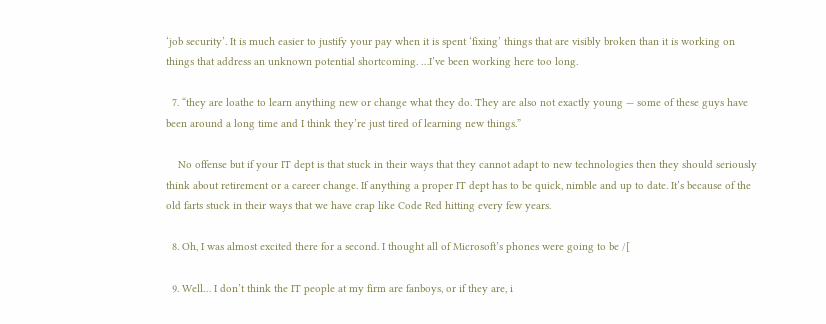‘job security’. It is much easier to justify your pay when it is spent ‘fixing’ things that are visibly broken than it is working on things that address an unknown potential shortcoming. …I’ve been working here too long.

  7. “they are loathe to learn anything new or change what they do. They are also not exactly young — some of these guys have been around a long time and I think they’re just tired of learning new things.”

    No offense but if your IT dept is that stuck in their ways that they cannot adapt to new technologies then they should seriously think about retirement or a career change. If anything a proper IT dept has to be quick, nimble and up to date. It’s because of the old farts stuck in their ways that we have crap like Code Red hitting every few years.

  8. Oh, I was almost excited there for a second. I thought all of Microsoft’s phones were going to be /[

  9. Well… I don’t think the IT people at my firm are fanboys, or if they are, i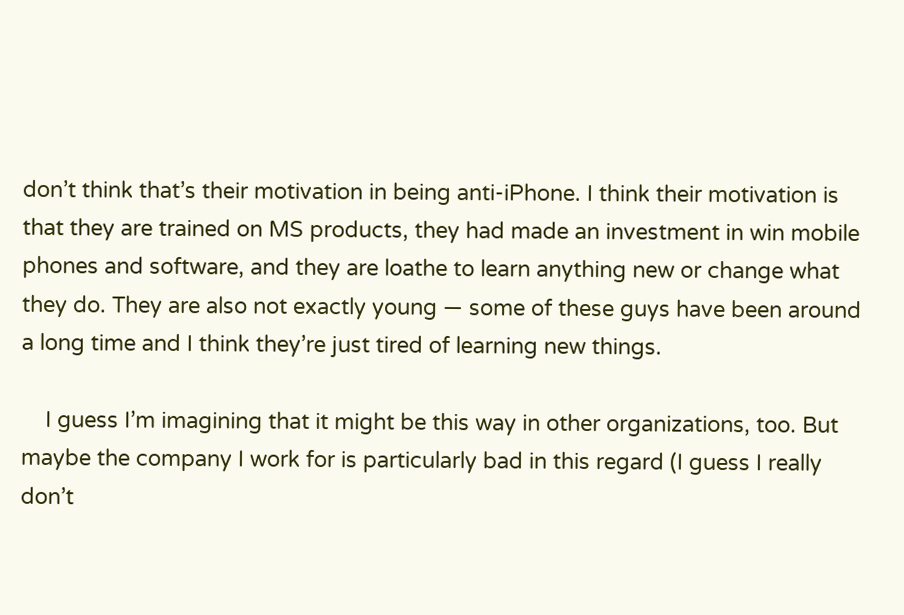don’t think that’s their motivation in being anti-iPhone. I think their motivation is that they are trained on MS products, they had made an investment in win mobile phones and software, and they are loathe to learn anything new or change what they do. They are also not exactly young — some of these guys have been around a long time and I think they’re just tired of learning new things.

    I guess I’m imagining that it might be this way in other organizations, too. But maybe the company I work for is particularly bad in this regard (I guess I really don’t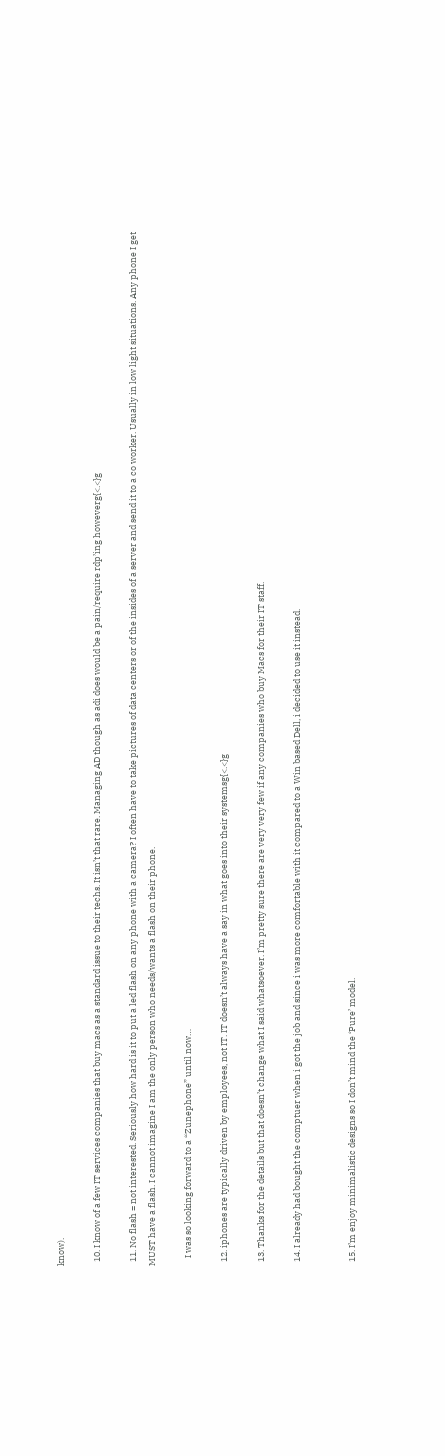know).

  10. I know of a few IT services companies that buy macs as a standard issue to their techs. It isn’t that rare. Managing AD though as adi does would be a pain/require rdp’ing howeverg{<.<}g

  11. No flash = not interested. Seriously how hard is it to put a led flash on any phone with a camera? I often have to take pictures of data centers or of the insides of a server and send it to a co worker. Usually in low light situations. Any phone I get MUST have a flash. I cannot imagine I am the only person who needs/wants a flash on their phone.

    I was so looking forward to a “Zunephone” until now…

  12. iphones are typically driven by employees, not IT. IT doesn’t always have a say in what goes into their systemsg{<.<}g

  13. Thanks for the details but that doesn’t change what I said whatsoever. I’m pretty sure there are very very few if any companies who buy Macs for their IT staff.

  14. I already had bought the comptuer when i got the job and since i was more comfortable with it compared to a Win based Dell, i decided to use it instead.


  15. I’m enjoy minimalistic designs so I don’t mind the ‘Pure’ model.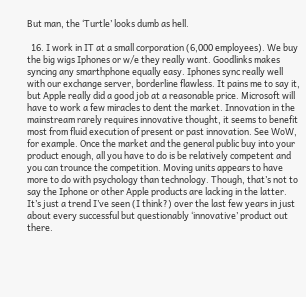But man, the ‘Turtle’ looks dumb as hell.

  16. I work in IT at a small corporation (6,000 employees). We buy the big wigs Iphones or w/e they really want. Goodlinks makes syncing any smarthphone equally easy. Iphones sync really well with our exchange server, borderline flawless. It pains me to say it, but Apple really did a good job at a reasonable price. Microsoft will have to work a few miracles to dent the market. Innovation in the mainstream rarely requires innovative thought, it seems to benefit most from fluid execution of present or past innovation. See WoW, for example. Once the market and the general public buy into your product enough, all you have to do is be relatively competent and you can trounce the competition. Moving units appears to have more to do with psychology than technology. Though, that’s not to say the Iphone or other Apple products are lacking in the latter. It’s just a trend I’ve seen (I think?) over the last few years in just about every successful but questionably ‘innovative’ product out there.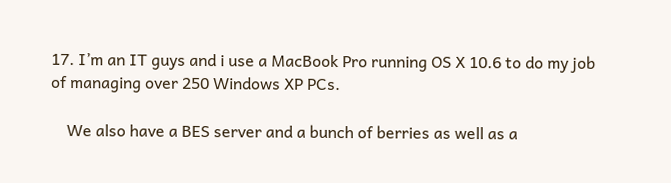17. I’m an IT guys and i use a MacBook Pro running OS X 10.6 to do my job of managing over 250 Windows XP PCs.

    We also have a BES server and a bunch of berries as well as a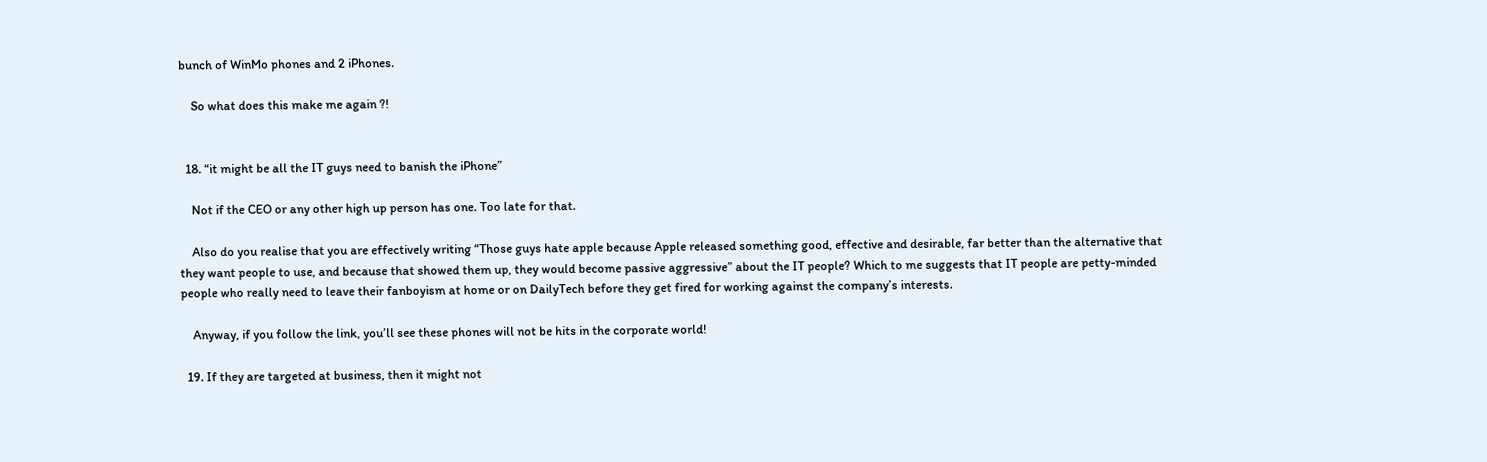bunch of WinMo phones and 2 iPhones.

    So what does this make me again ?!


  18. “it might be all the IT guys need to banish the iPhone”

    Not if the CEO or any other high up person has one. Too late for that.

    Also do you realise that you are effectively writing “Those guys hate apple because Apple released something good, effective and desirable, far better than the alternative that they want people to use, and because that showed them up, they would become passive aggressive” about the IT people? Which to me suggests that IT people are petty-minded people who really need to leave their fanboyism at home or on DailyTech before they get fired for working against the company’s interests.

    Anyway, if you follow the link, you’ll see these phones will not be hits in the corporate world!

  19. If they are targeted at business, then it might not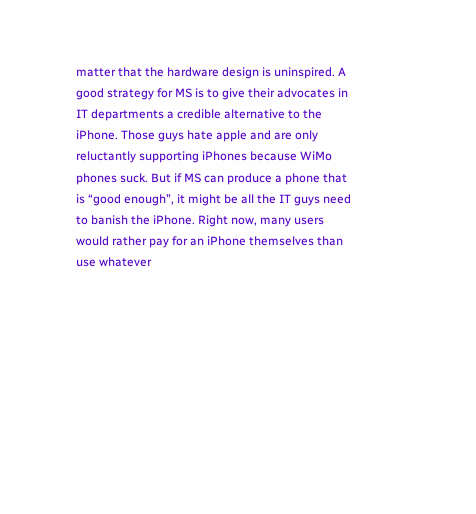matter that the hardware design is uninspired. A good strategy for MS is to give their advocates in IT departments a credible alternative to the iPhone. Those guys hate apple and are only reluctantly supporting iPhones because WiMo phones suck. But if MS can produce a phone that is “good enough”, it might be all the IT guys need to banish the iPhone. Right now, many users would rather pay for an iPhone themselves than use whatever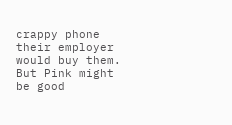crappy phone their employer would buy them. But Pink might be good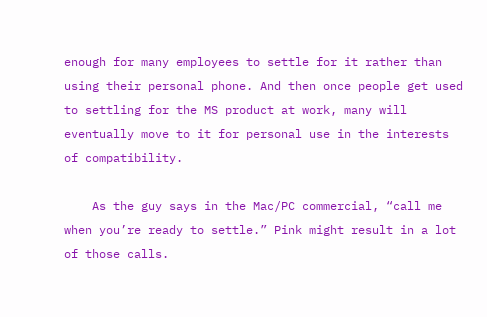enough for many employees to settle for it rather than using their personal phone. And then once people get used to settling for the MS product at work, many will eventually move to it for personal use in the interests of compatibility.

    As the guy says in the Mac/PC commercial, “call me when you’re ready to settle.” Pink might result in a lot of those calls.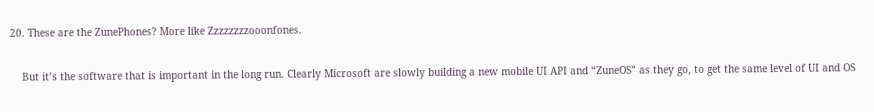20. These are the ZunePhones? More like Zzzzzzzzooonfones.

    But it’s the software that is important in the long run. Clearly Microsoft are slowly building a new mobile UI API and “ZuneOS” as they go, to get the same level of UI and OS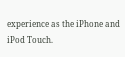experience as the iPhone and iPod Touch.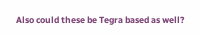Also could these be Tegra based as well?